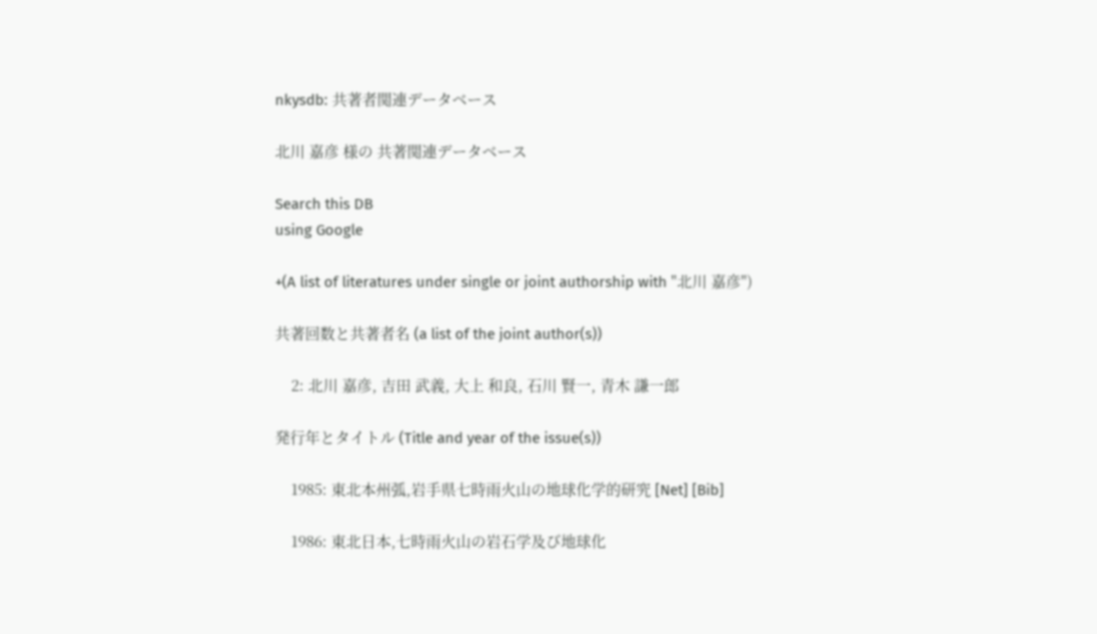nkysdb: 共著者関連データベース

北川 嘉彦 様の 共著関連データベース

Search this DB
using Google

+(A list of literatures under single or joint authorship with "北川 嘉彦")

共著回数と共著者名 (a list of the joint author(s))

    2: 北川 嘉彦, 吉田 武義, 大上 和良, 石川 賢一, 青木 謙一郎

発行年とタイトル (Title and year of the issue(s))

    1985: 東北本州弧,岩手県七時雨火山の地球化学的研究 [Net] [Bib]

    1986: 東北日本,七時雨火山の岩石学及び地球化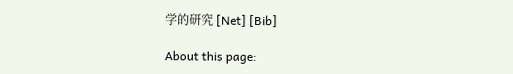学的研究 [Net] [Bib]

About this page: